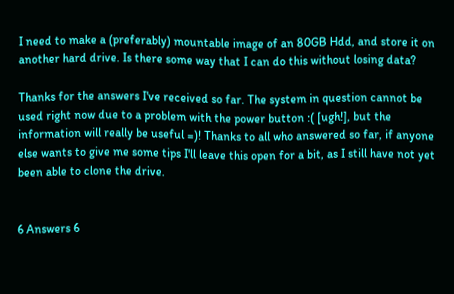I need to make a (preferably) mountable image of an 80GB Hdd, and store it on another hard drive. Is there some way that I can do this without losing data?

Thanks for the answers I've received so far. The system in question cannot be used right now due to a problem with the power button :( [ugh!], but the information will really be useful =)! Thanks to all who answered so far, if anyone else wants to give me some tips I'll leave this open for a bit, as I still have not yet been able to clone the drive.


6 Answers 6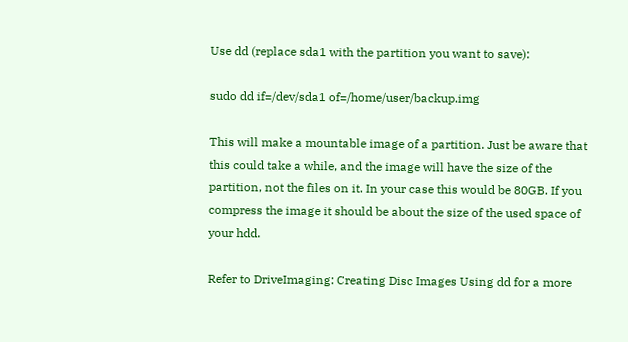Use dd (replace sda1 with the partition you want to save):

sudo dd if=/dev/sda1 of=/home/user/backup.img

This will make a mountable image of a partition. Just be aware that this could take a while, and the image will have the size of the partition, not the files on it. In your case this would be 80GB. If you compress the image it should be about the size of the used space of your hdd.

Refer to DriveImaging: Creating Disc Images Using dd for a more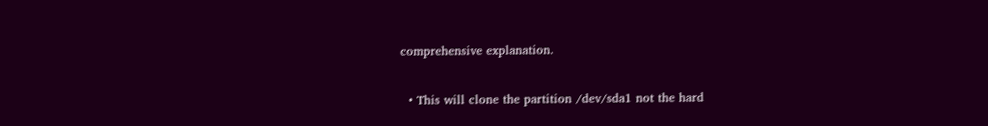comprehensive explanation.

  • This will clone the partition /dev/sda1 not the hard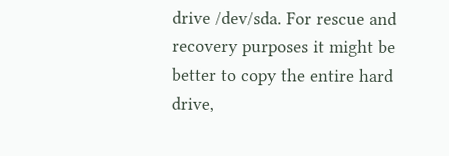drive /dev/sda. For rescue and recovery purposes it might be better to copy the entire hard drive,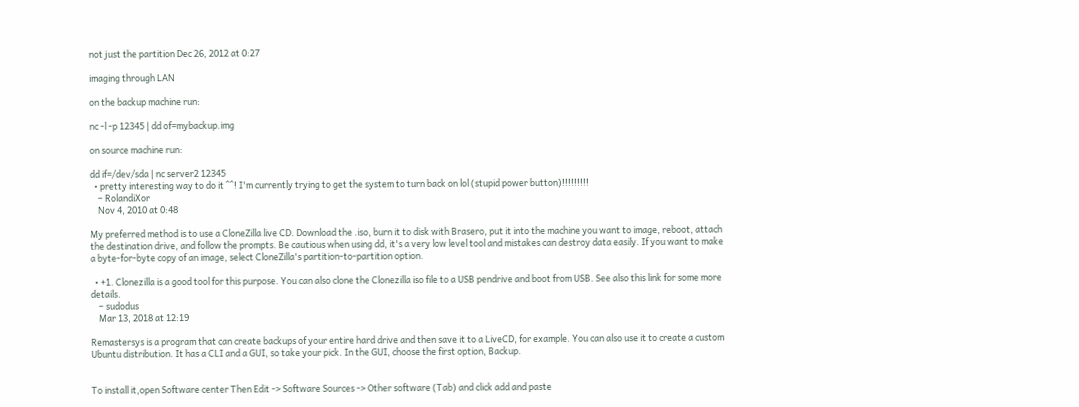not just the partition Dec 26, 2012 at 0:27

imaging through LAN

on the backup machine run:

nc -l -p 12345 | dd of=mybackup.img

on source machine run:

dd if=/dev/sda | nc server2 12345
  • pretty interesting way to do it ^^! I'm currently trying to get the system to turn back on lol (stupid power button)!!!!!!!!!
    – RolandiXor
    Nov 4, 2010 at 0:48

My preferred method is to use a CloneZilla live CD. Download the .iso, burn it to disk with Brasero, put it into the machine you want to image, reboot, attach the destination drive, and follow the prompts. Be cautious when using dd, it's a very low level tool and mistakes can destroy data easily. If you want to make a byte-for-byte copy of an image, select CloneZilla's partition-to-partition option.

  • +1. Clonezilla is a good tool for this purpose. You can also clone the Clonezilla iso file to a USB pendrive and boot from USB. See also this link for some more details.
    – sudodus
    Mar 13, 2018 at 12:19

Remastersys is a program that can create backups of your entire hard drive and then save it to a LiveCD, for example. You can also use it to create a custom Ubuntu distribution. It has a CLI and a GUI, so take your pick. In the GUI, choose the first option, Backup.


To install it,open Software center Then Edit -> Software Sources -> Other software (Tab) and click add and paste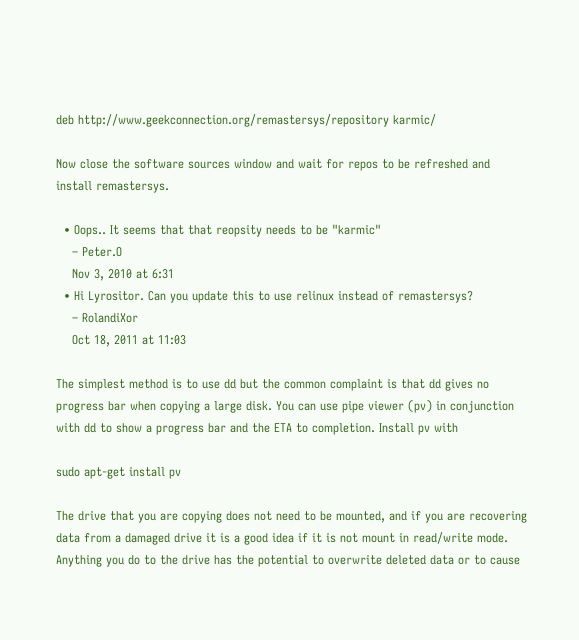deb http://www.geekconnection.org/remastersys/repository karmic/

Now close the software sources window and wait for repos to be refreshed and install remastersys.

  • Oops.. It seems that that reopsity needs to be "karmic"
    – Peter.O
    Nov 3, 2010 at 6:31
  • Hi Lyrositor. Can you update this to use relinux instead of remastersys?
    – RolandiXor
    Oct 18, 2011 at 11:03

The simplest method is to use dd but the common complaint is that dd gives no progress bar when copying a large disk. You can use pipe viewer (pv) in conjunction with dd to show a progress bar and the ETA to completion. Install pv with

sudo apt-get install pv

The drive that you are copying does not need to be mounted, and if you are recovering data from a damaged drive it is a good idea if it is not mount in read/write mode. Anything you do to the drive has the potential to overwrite deleted data or to cause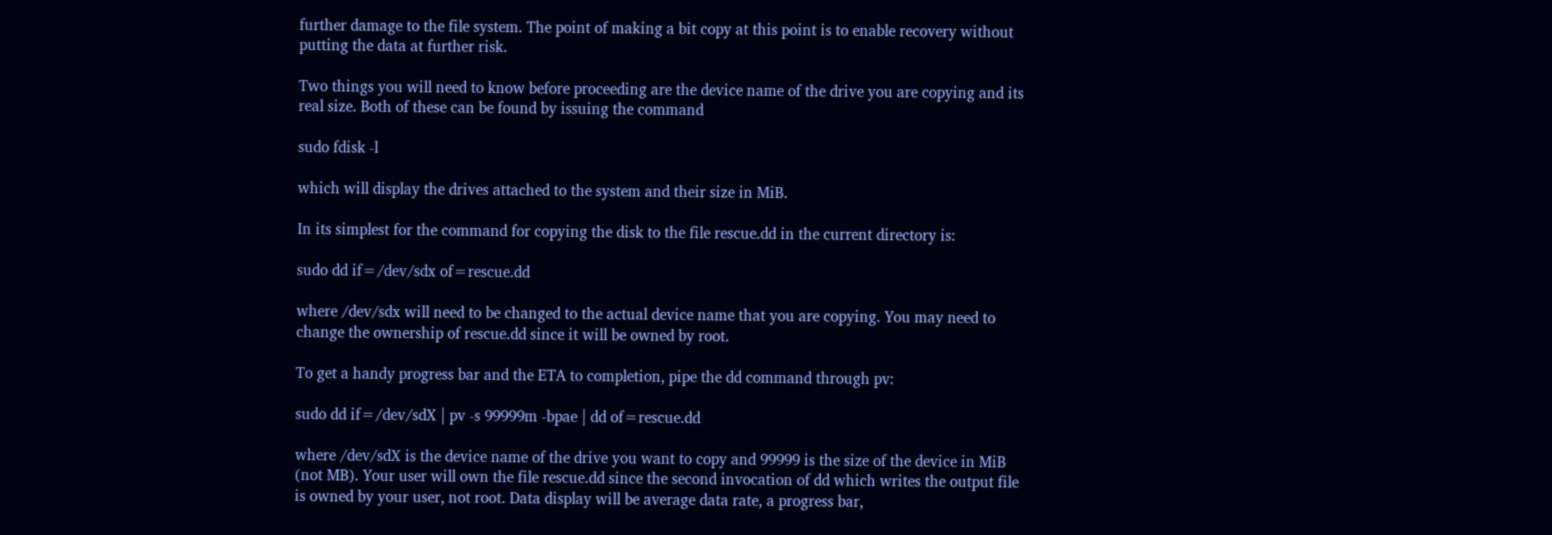further damage to the file system. The point of making a bit copy at this point is to enable recovery without putting the data at further risk.

Two things you will need to know before proceeding are the device name of the drive you are copying and its real size. Both of these can be found by issuing the command

sudo fdisk -l

which will display the drives attached to the system and their size in MiB.

In its simplest for the command for copying the disk to the file rescue.dd in the current directory is:

sudo dd if=/dev/sdx of=rescue.dd

where /dev/sdx will need to be changed to the actual device name that you are copying. You may need to change the ownership of rescue.dd since it will be owned by root.

To get a handy progress bar and the ETA to completion, pipe the dd command through pv:

sudo dd if=/dev/sdX | pv -s 99999m -bpae | dd of=rescue.dd

where /dev/sdX is the device name of the drive you want to copy and 99999 is the size of the device in MiB (not MB). Your user will own the file rescue.dd since the second invocation of dd which writes the output file is owned by your user, not root. Data display will be average data rate, a progress bar,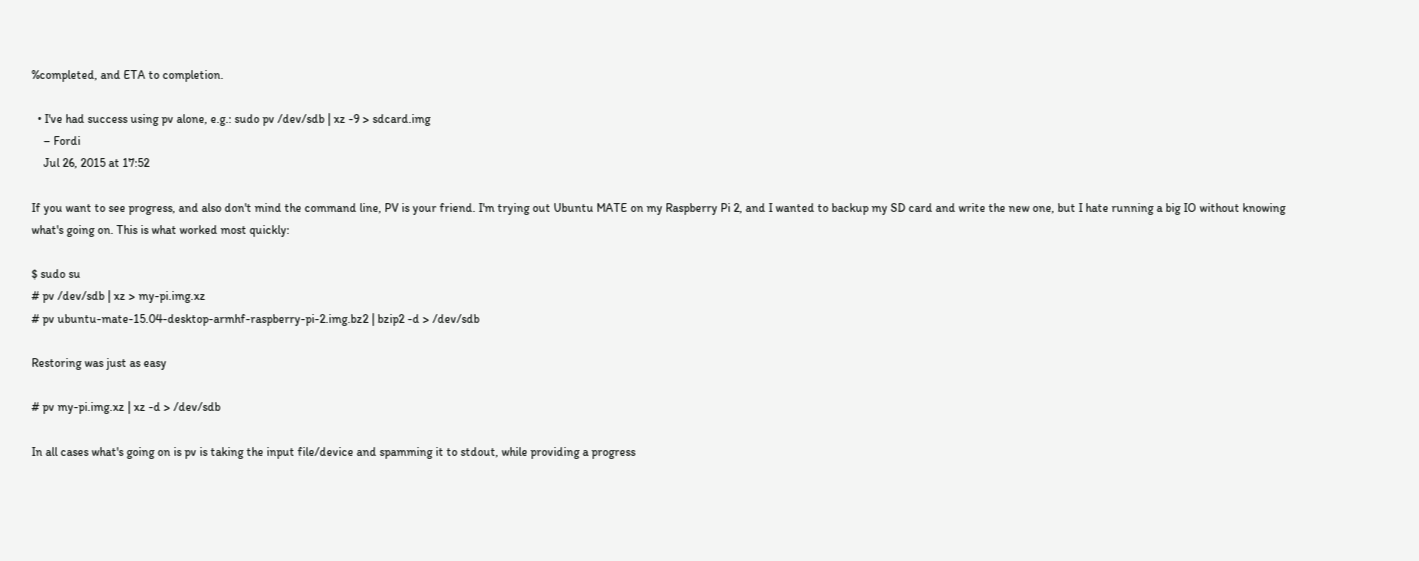%completed, and ETA to completion.

  • I've had success using pv alone, e.g.: sudo pv /dev/sdb | xz -9 > sdcard.img
    – Fordi
    Jul 26, 2015 at 17:52

If you want to see progress, and also don't mind the command line, PV is your friend. I'm trying out Ubuntu MATE on my Raspberry Pi 2, and I wanted to backup my SD card and write the new one, but I hate running a big IO without knowing what's going on. This is what worked most quickly:

$ sudo su
# pv /dev/sdb | xz > my-pi.img.xz
# pv ubuntu-mate-15.04-desktop-armhf-raspberry-pi-2.img.bz2 | bzip2 -d > /dev/sdb

Restoring was just as easy

# pv my-pi.img.xz | xz -d > /dev/sdb

In all cases what's going on is pv is taking the input file/device and spamming it to stdout, while providing a progress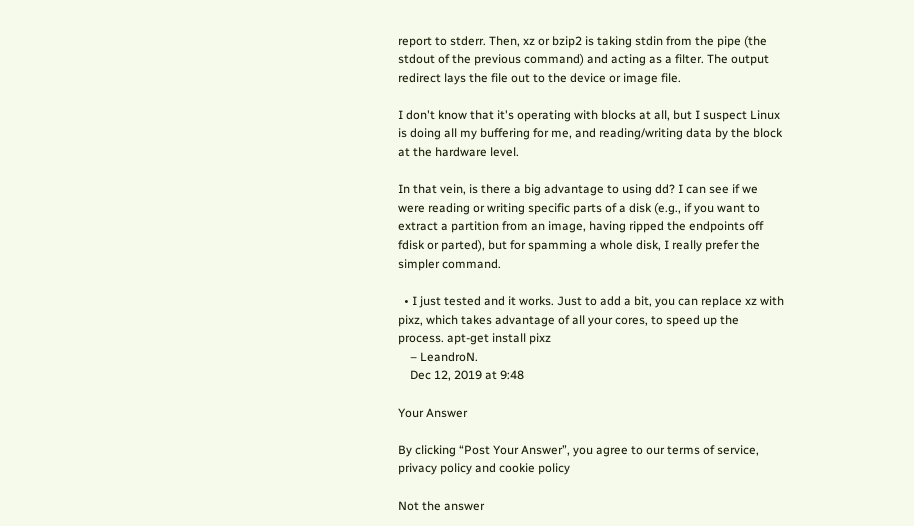report to stderr. Then, xz or bzip2 is taking stdin from the pipe (the stdout of the previous command) and acting as a filter. The output redirect lays the file out to the device or image file.

I don't know that it's operating with blocks at all, but I suspect Linux is doing all my buffering for me, and reading/writing data by the block at the hardware level.

In that vein, is there a big advantage to using dd? I can see if we were reading or writing specific parts of a disk (e.g., if you want to extract a partition from an image, having ripped the endpoints off fdisk or parted), but for spamming a whole disk, I really prefer the simpler command.

  • I just tested and it works. Just to add a bit, you can replace xz with pixz, which takes advantage of all your cores, to speed up the process. apt-get install pixz
    – LeandroN.
    Dec 12, 2019 at 9:48

Your Answer

By clicking “Post Your Answer”, you agree to our terms of service, privacy policy and cookie policy

Not the answer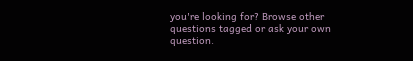you're looking for? Browse other questions tagged or ask your own question.